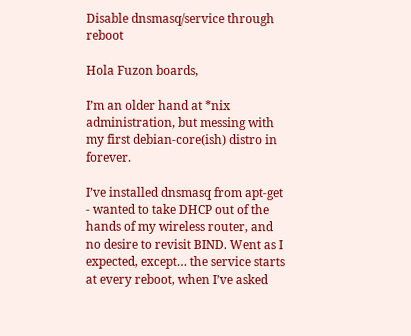Disable dnsmasq/service through reboot

Hola Fuzon boards,

I’m an older hand at *nix administration, but messing with my first debian-core(ish) distro in forever.

I’ve installed dnsmasq from apt-get - wanted to take DHCP out of the hands of my wireless router, and no desire to revisit BIND. Went as I expected, except… the service starts at every reboot, when I’ve asked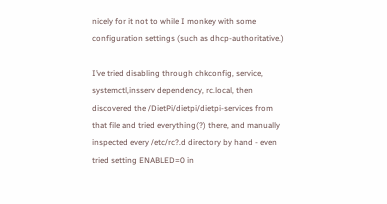nicely for it not to while I monkey with some configuration settings (such as dhcp-authoritative.)

I’ve tried disabling through chkconfig, service, systemctl,insserv dependency, rc.local, then discovered the /DietPi/dietpi/dietpi-services from that file and tried everything(?) there, and manually inspected every /etc/rc?.d directory by hand - even tried setting ENABLED=0 in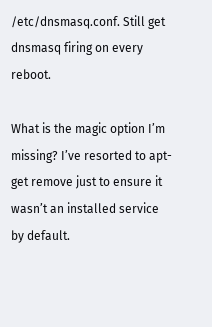/etc/dnsmasq.conf. Still get dnsmasq firing on every reboot.

What is the magic option I’m missing? I’ve resorted to apt-get remove just to ensure it wasn’t an installed service by default.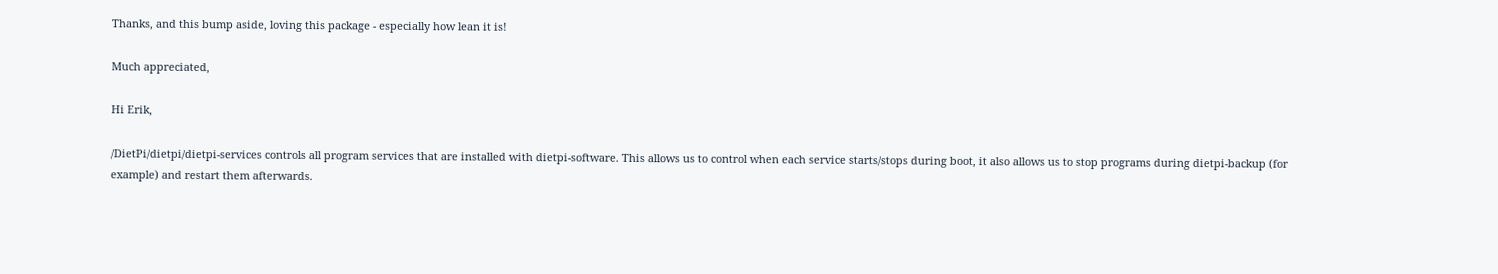Thanks, and this bump aside, loving this package - especially how lean it is!

Much appreciated,

Hi Erik,

/DietPi/dietpi/dietpi-services controls all program services that are installed with dietpi-software. This allows us to control when each service starts/stops during boot, it also allows us to stop programs during dietpi-backup (for example) and restart them afterwards.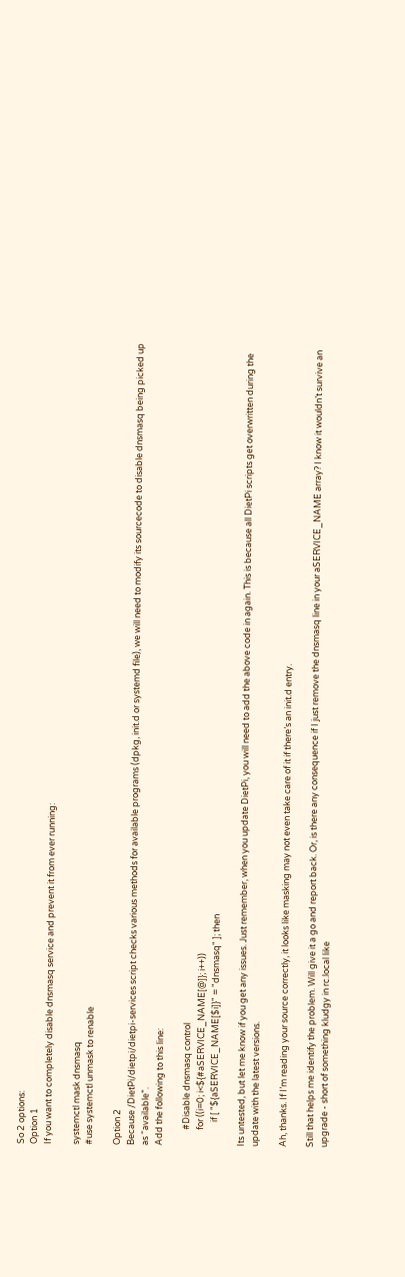So 2 options:
Option 1
If you want to completely disable dnsmasq service and prevent it from ever running:

systemctl mask dnsmasq
#use systemctl unmask to renable

Option 2
Because /DietPi/dietpi/dietpi-services script checks various methods for available programs (dpkg, init.d or systemd file), we will need to modify its sourcecode to disable dnsmasq being picked up as “available”.
Add the following to this line:

        #Disable dnsmasq control
        for ((i=0; i<${#aSERVICE_NAME[@]}; i++))
            if [ "${aSERVICE_NAME[$i]}" = "dnsmasq" ]; then

Its untested, but let me know if you get any issues. Just remember, when you update DietPi, you will need to add the above code in again. This is because all DietPi scripts get overwritten during the update with the latest versions.

Ah, thanks. If I’m reading your source correctly, it looks like masking may not even take care of it if there’s an init.d entry.

Still that helps me identify the problem. Will give it a go and report back. Or, is there any consequence if I just remove the dnsmasq line in your aSERVICE_NAME array? I know it wouldn’t survive an upgrade - short of something kludgy in rc.local like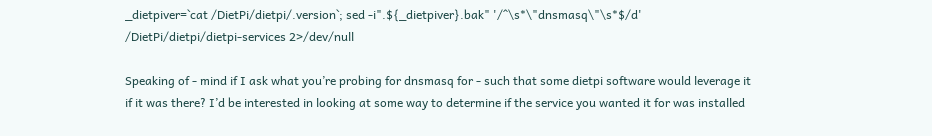_dietpiver=`cat /DietPi/dietpi/.version`; sed -i".${_dietpiver}.bak" '/^\s*\"dnsmasq\"\s*$/d' /DietPi/dietpi/dietpi-services 2>/dev/null

Speaking of - mind if I ask what you’re probing for dnsmasq for - such that some dietpi software would leverage it if it was there? I’d be interested in looking at some way to determine if the service you wanted it for was installed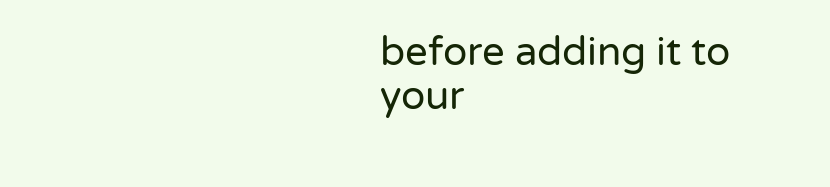before adding it to your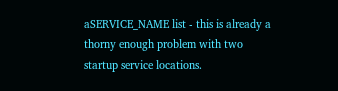aSERVICE_NAME list - this is already a thorny enough problem with two startup service locations.